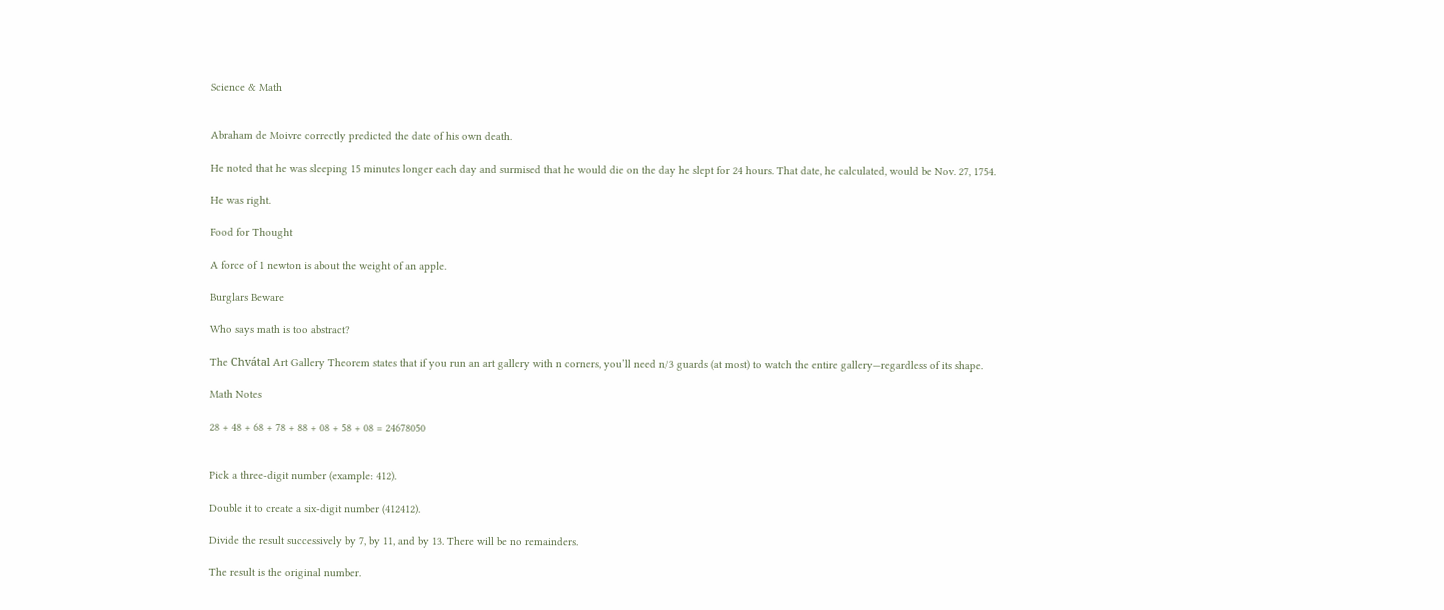Science & Math


Abraham de Moivre correctly predicted the date of his own death.

He noted that he was sleeping 15 minutes longer each day and surmised that he would die on the day he slept for 24 hours. That date, he calculated, would be Nov. 27, 1754.

He was right.

Food for Thought

A force of 1 newton is about the weight of an apple.

Burglars Beware

Who says math is too abstract?

The Chvátal Art Gallery Theorem states that if you run an art gallery with n corners, you’ll need n/3 guards (at most) to watch the entire gallery—regardless of its shape.

Math Notes

28 + 48 + 68 + 78 + 88 + 08 + 58 + 08 = 24678050


Pick a three-digit number (example: 412).

Double it to create a six-digit number (412412).

Divide the result successively by 7, by 11, and by 13. There will be no remainders.

The result is the original number.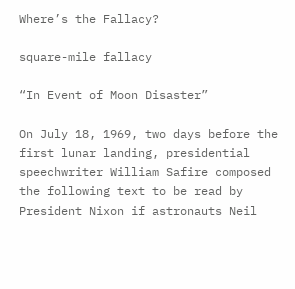Where’s the Fallacy?

square-mile fallacy

“In Event of Moon Disaster”

On July 18, 1969, two days before the first lunar landing, presidential speechwriter William Safire composed the following text to be read by President Nixon if astronauts Neil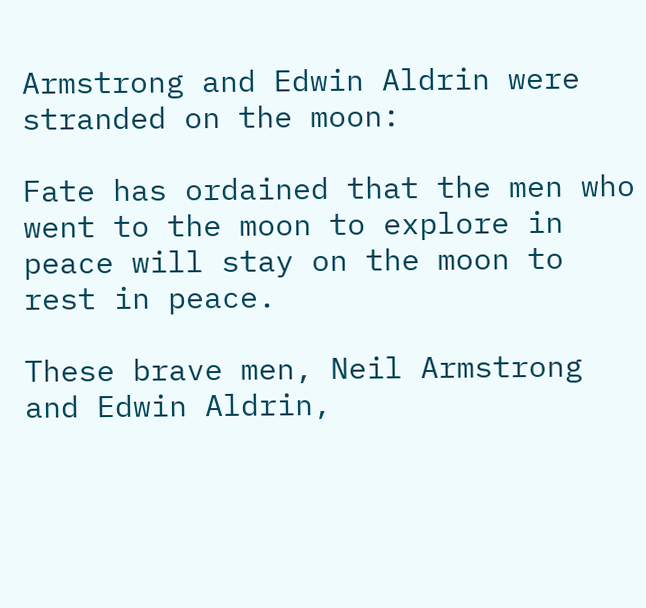Armstrong and Edwin Aldrin were stranded on the moon:

Fate has ordained that the men who went to the moon to explore in peace will stay on the moon to rest in peace.

These brave men, Neil Armstrong and Edwin Aldrin,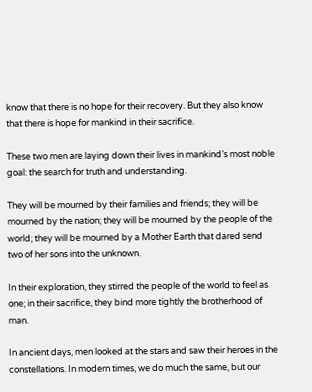know that there is no hope for their recovery. But they also know that there is hope for mankind in their sacrifice.

These two men are laying down their lives in mankind’s most noble goal: the search for truth and understanding.

They will be mourned by their families and friends; they will be mourned by the nation; they will be mourned by the people of the world; they will be mourned by a Mother Earth that dared send two of her sons into the unknown.

In their exploration, they stirred the people of the world to feel as one; in their sacrifice, they bind more tightly the brotherhood of man.

In ancient days, men looked at the stars and saw their heroes in the constellations. In modern times, we do much the same, but our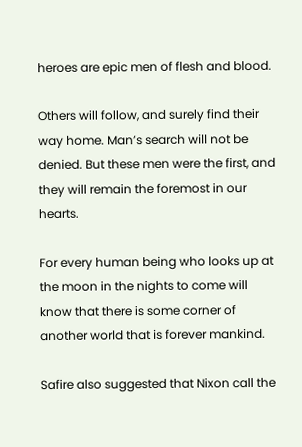heroes are epic men of flesh and blood.

Others will follow, and surely find their way home. Man’s search will not be denied. But these men were the first, and they will remain the foremost in our hearts.

For every human being who looks up at the moon in the nights to come will know that there is some corner of another world that is forever mankind.

Safire also suggested that Nixon call the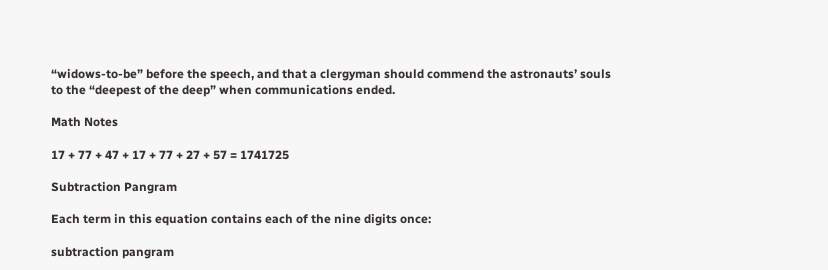“widows-to-be” before the speech, and that a clergyman should commend the astronauts’ souls to the “deepest of the deep” when communications ended.

Math Notes

17 + 77 + 47 + 17 + 77 + 27 + 57 = 1741725

Subtraction Pangram

Each term in this equation contains each of the nine digits once:

subtraction pangram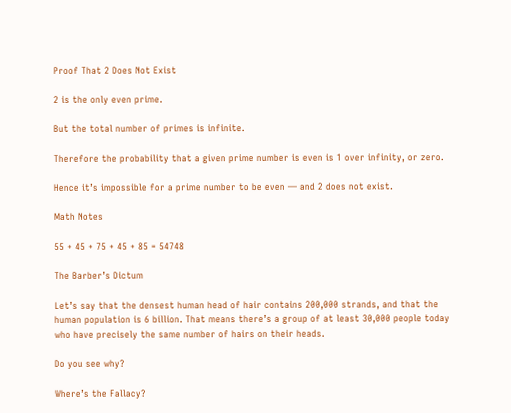Proof That 2 Does Not Exist

2 is the only even prime.

But the total number of primes is infinite.

Therefore the probability that a given prime number is even is 1 over infinity, or zero.

Hence it’s impossible for a prime number to be even — and 2 does not exist.

Math Notes

55 + 45 + 75 + 45 + 85 = 54748

The Barber’s Dictum

Let’s say that the densest human head of hair contains 200,000 strands, and that the human population is 6 billion. That means there’s a group of at least 30,000 people today who have precisely the same number of hairs on their heads.

Do you see why?

Where’s the Fallacy?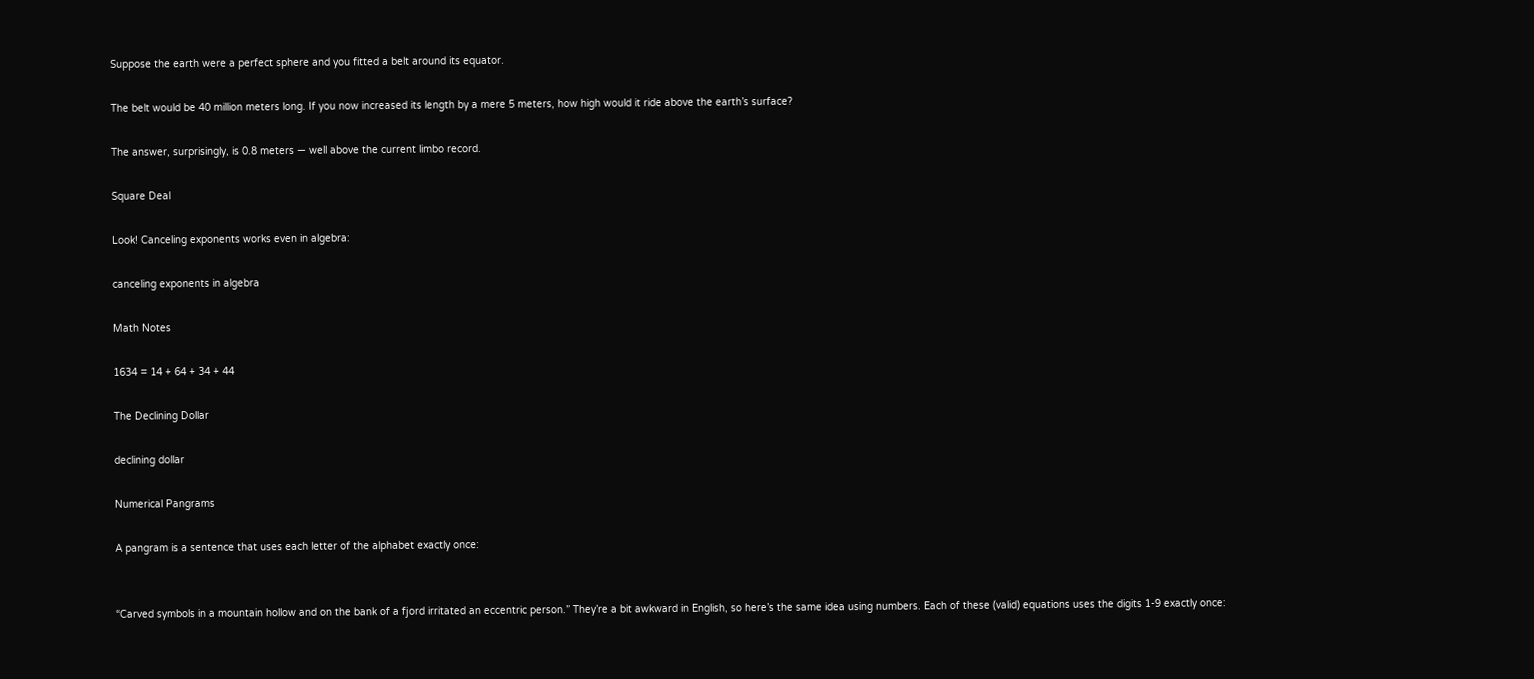Suppose the earth were a perfect sphere and you fitted a belt around its equator.

The belt would be 40 million meters long. If you now increased its length by a mere 5 meters, how high would it ride above the earth’s surface?

The answer, surprisingly, is 0.8 meters — well above the current limbo record.

Square Deal

Look! Canceling exponents works even in algebra:

canceling exponents in algebra

Math Notes

1634 = 14 + 64 + 34 + 44

The Declining Dollar

declining dollar

Numerical Pangrams

A pangram is a sentence that uses each letter of the alphabet exactly once:


“Carved symbols in a mountain hollow and on the bank of a fjord irritated an eccentric person.” They’re a bit awkward in English, so here’s the same idea using numbers. Each of these (valid) equations uses the digits 1-9 exactly once: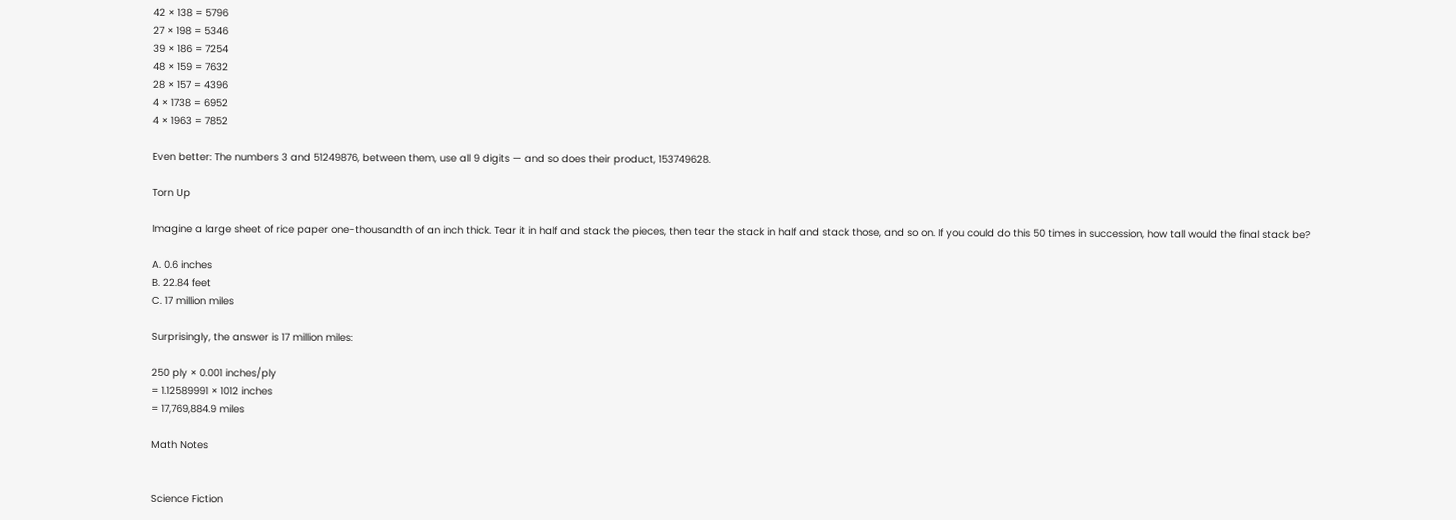42 × 138 = 5796
27 × 198 = 5346
39 × 186 = 7254
48 × 159 = 7632
28 × 157 = 4396
4 × 1738 = 6952
4 × 1963 = 7852

Even better: The numbers 3 and 51249876, between them, use all 9 digits — and so does their product, 153749628.

Torn Up

Imagine a large sheet of rice paper one-thousandth of an inch thick. Tear it in half and stack the pieces, then tear the stack in half and stack those, and so on. If you could do this 50 times in succession, how tall would the final stack be?

A. 0.6 inches
B. 22.84 feet
C. 17 million miles

Surprisingly, the answer is 17 million miles:

250 ply × 0.001 inches/ply
= 1.12589991 × 1012 inches
= 17,769,884.9 miles

Math Notes


Science Fiction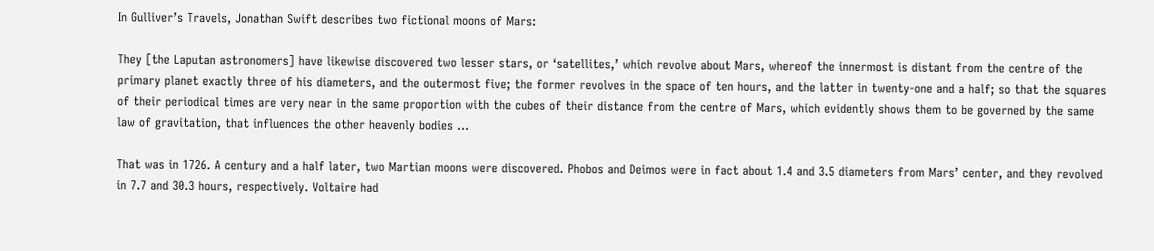In Gulliver’s Travels, Jonathan Swift describes two fictional moons of Mars:

They [the Laputan astronomers] have likewise discovered two lesser stars, or ‘satellites,’ which revolve about Mars, whereof the innermost is distant from the centre of the primary planet exactly three of his diameters, and the outermost five; the former revolves in the space of ten hours, and the latter in twenty-one and a half; so that the squares of their periodical times are very near in the same proportion with the cubes of their distance from the centre of Mars, which evidently shows them to be governed by the same law of gravitation, that influences the other heavenly bodies …

That was in 1726. A century and a half later, two Martian moons were discovered. Phobos and Deimos were in fact about 1.4 and 3.5 diameters from Mars’ center, and they revolved in 7.7 and 30.3 hours, respectively. Voltaire had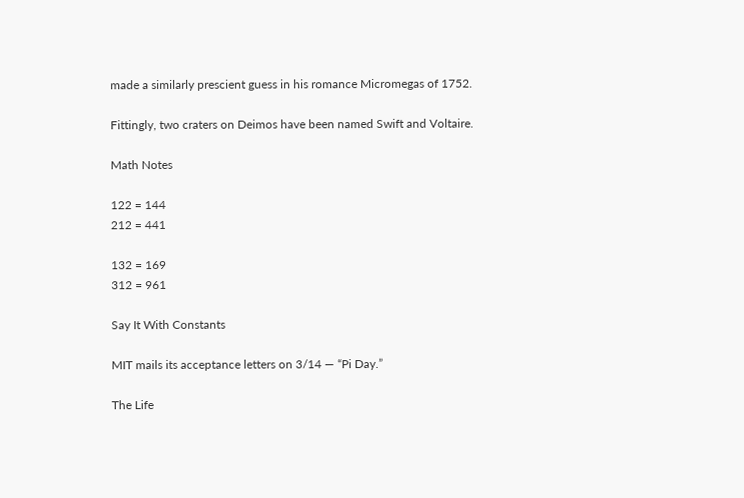made a similarly prescient guess in his romance Micromegas of 1752.

Fittingly, two craters on Deimos have been named Swift and Voltaire.

Math Notes

122 = 144
212 = 441

132 = 169
312 = 961

Say It With Constants

MIT mails its acceptance letters on 3/14 — “Pi Day.”

The Life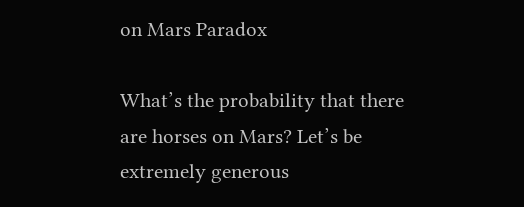on Mars Paradox

What’s the probability that there are horses on Mars? Let’s be extremely generous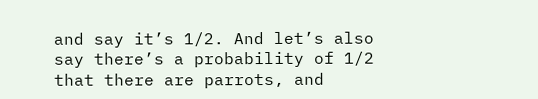and say it’s 1/2. And let’s also say there’s a probability of 1/2 that there are parrots, and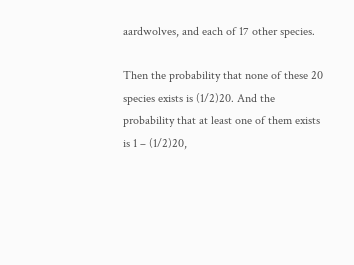aardwolves, and each of 17 other species.

Then the probability that none of these 20 species exists is (1/2)20. And the probability that at least one of them exists is 1 – (1/2)20,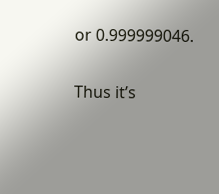or 0.999999046.

Thus it’s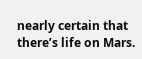nearly certain that there’s life on Mars.